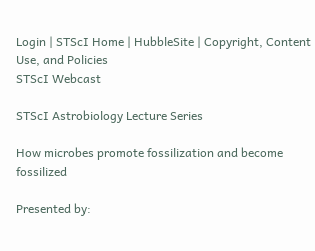Login | STScI Home | HubbleSite | Copyright, Content Use, and Policies
STScI Webcast

STScI Astrobiology Lecture Series

How microbes promote fossilization and become fossilized

Presented by: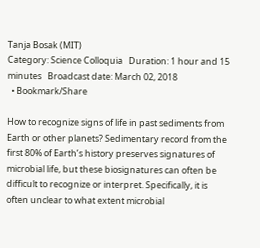Tanja Bosak (MIT)
Category: Science Colloquia   Duration: 1 hour and 15 minutes   Broadcast date: March 02, 2018
  • Bookmark/Share

How to recognize signs of life in past sediments from Earth or other planets? Sedimentary record from the first 80% of Earth’s history preserves signatures of microbial life, but these biosignatures can often be difficult to recognize or interpret. Specifically, it is often unclear to what extent microbial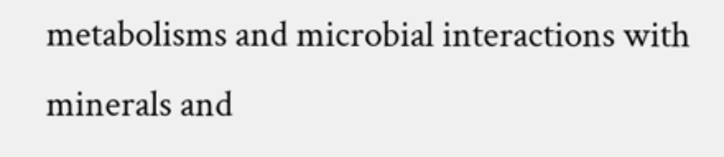metabolisms and microbial interactions with minerals and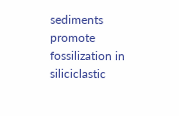sediments promote fossilization in siliciclastic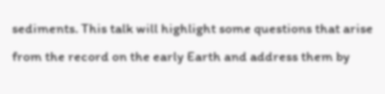sediments. This talk will highlight some questions that arise from the record on the early Earth and address them by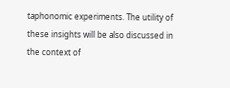taphonomic experiments. The utility of these insights will be also discussed in the context of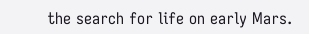the search for life on early Mars.